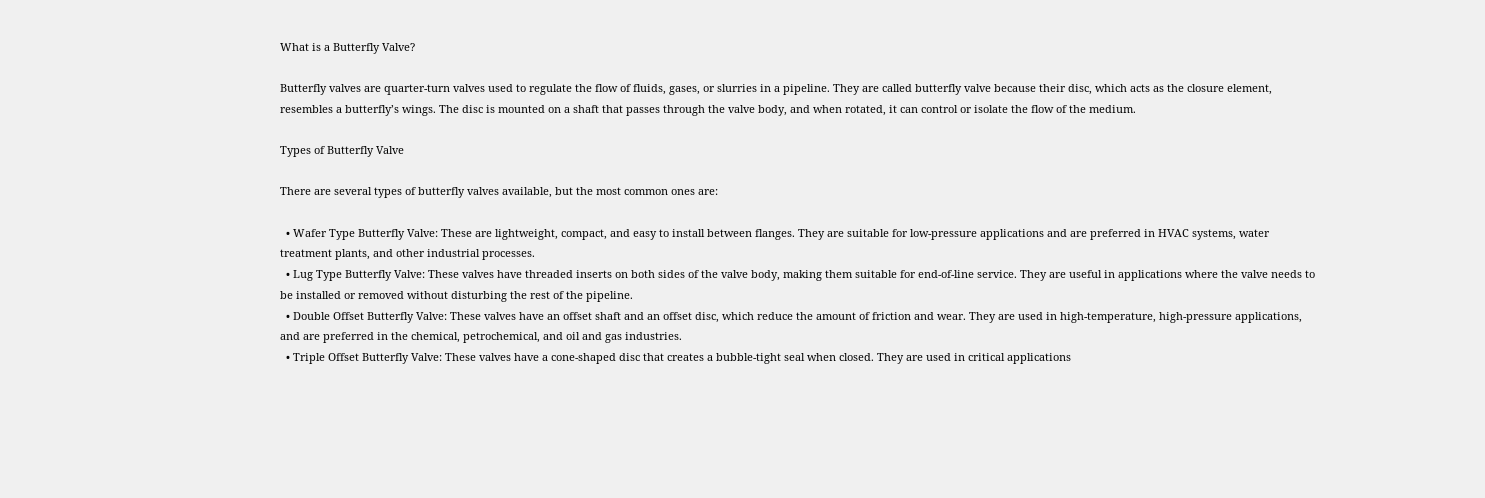What is a Butterfly Valve?

Butterfly valves are quarter-turn valves used to regulate the flow of fluids, gases, or slurries in a pipeline. They are called butterfly valve because their disc, which acts as the closure element, resembles a butterfly’s wings. The disc is mounted on a shaft that passes through the valve body, and when rotated, it can control or isolate the flow of the medium.

Types of Butterfly Valve

There are several types of butterfly valves available, but the most common ones are:

  • Wafer Type Butterfly Valve: These are lightweight, compact, and easy to install between flanges. They are suitable for low-pressure applications and are preferred in HVAC systems, water treatment plants, and other industrial processes.
  • Lug Type Butterfly Valve: These valves have threaded inserts on both sides of the valve body, making them suitable for end-of-line service. They are useful in applications where the valve needs to be installed or removed without disturbing the rest of the pipeline.
  • Double Offset Butterfly Valve: These valves have an offset shaft and an offset disc, which reduce the amount of friction and wear. They are used in high-temperature, high-pressure applications, and are preferred in the chemical, petrochemical, and oil and gas industries.
  • Triple Offset Butterfly Valve: These valves have a cone-shaped disc that creates a bubble-tight seal when closed. They are used in critical applications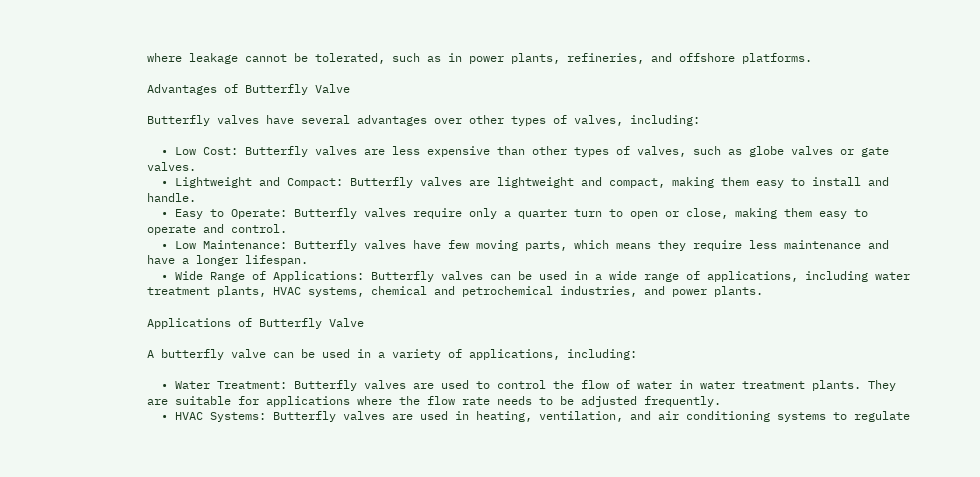where leakage cannot be tolerated, such as in power plants, refineries, and offshore platforms.

Advantages of Butterfly Valve

Butterfly valves have several advantages over other types of valves, including:

  • Low Cost: Butterfly valves are less expensive than other types of valves, such as globe valves or gate valves.
  • Lightweight and Compact: Butterfly valves are lightweight and compact, making them easy to install and handle.
  • Easy to Operate: Butterfly valves require only a quarter turn to open or close, making them easy to operate and control.
  • Low Maintenance: Butterfly valves have few moving parts, which means they require less maintenance and have a longer lifespan.
  • Wide Range of Applications: Butterfly valves can be used in a wide range of applications, including water treatment plants, HVAC systems, chemical and petrochemical industries, and power plants.

Applications of Butterfly Valve

A butterfly valve can be used in a variety of applications, including:

  • Water Treatment: Butterfly valves are used to control the flow of water in water treatment plants. They are suitable for applications where the flow rate needs to be adjusted frequently.
  • HVAC Systems: Butterfly valves are used in heating, ventilation, and air conditioning systems to regulate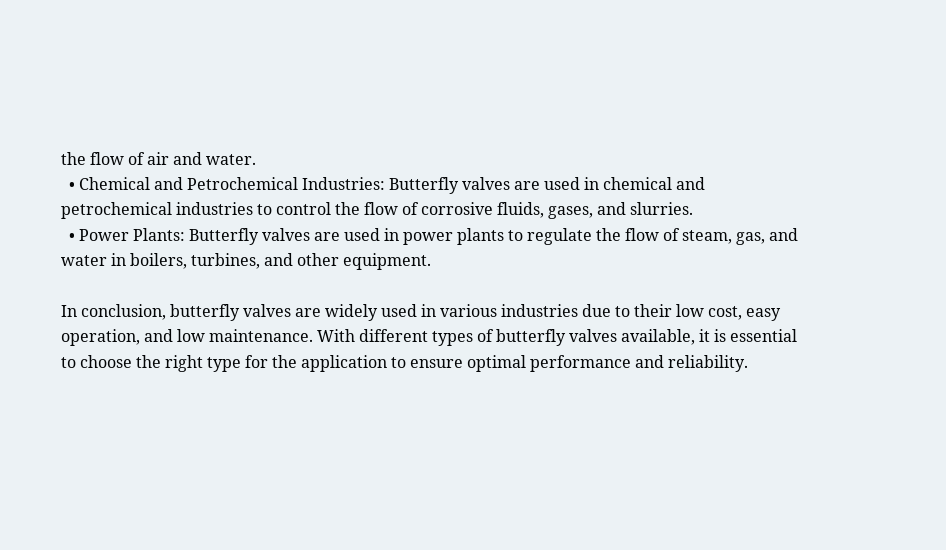the flow of air and water.
  • Chemical and Petrochemical Industries: Butterfly valves are used in chemical and petrochemical industries to control the flow of corrosive fluids, gases, and slurries.
  • Power Plants: Butterfly valves are used in power plants to regulate the flow of steam, gas, and water in boilers, turbines, and other equipment.

In conclusion, butterfly valves are widely used in various industries due to their low cost, easy operation, and low maintenance. With different types of butterfly valves available, it is essential to choose the right type for the application to ensure optimal performance and reliability.